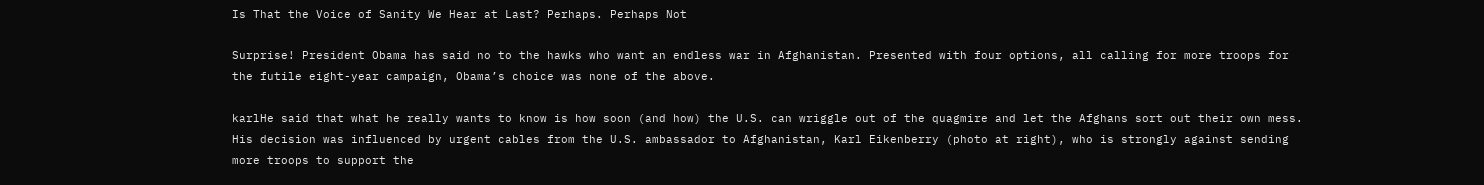Is That the Voice of Sanity We Hear at Last? Perhaps. Perhaps Not

Surprise! President Obama has said no to the hawks who want an endless war in Afghanistan. Presented with four options, all calling for more troops for the futile eight-year campaign, Obama’s choice was none of the above.

karlHe said that what he really wants to know is how soon (and how) the U.S. can wriggle out of the quagmire and let the Afghans sort out their own mess. His decision was influenced by urgent cables from the U.S. ambassador to Afghanistan, Karl Eikenberry (photo at right), who is strongly against sending more troops to support the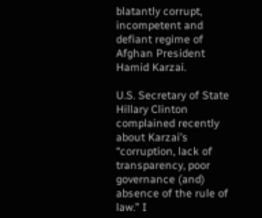blatantly corrupt, incompetent and defiant regime of Afghan President Hamid Karzai.

U.S. Secretary of State Hillary Clinton complained recently about Karzai’s  “corruption, lack of transparency, poor governance (and) absence of the rule of law.” I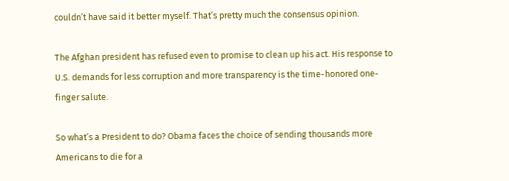couldn’t have said it better myself. That’s pretty much the consensus opinion.

The Afghan president has refused even to promise to clean up his act. His response to U.S. demands for less corruption and more transparency is the time-honored one-finger salute.

So what’s a President to do? Obama faces the choice of sending thousands more Americans to die for a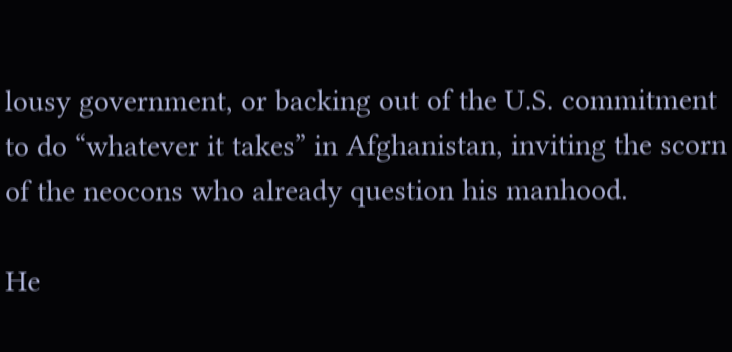lousy government, or backing out of the U.S. commitment to do “whatever it takes” in Afghanistan, inviting the scorn of the neocons who already question his manhood.

He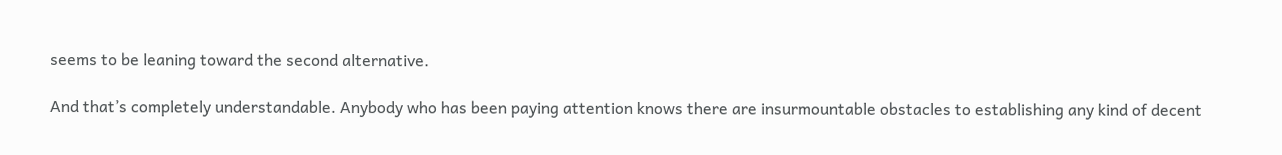seems to be leaning toward the second alternative.

And that’s completely understandable. Anybody who has been paying attention knows there are insurmountable obstacles to establishing any kind of decent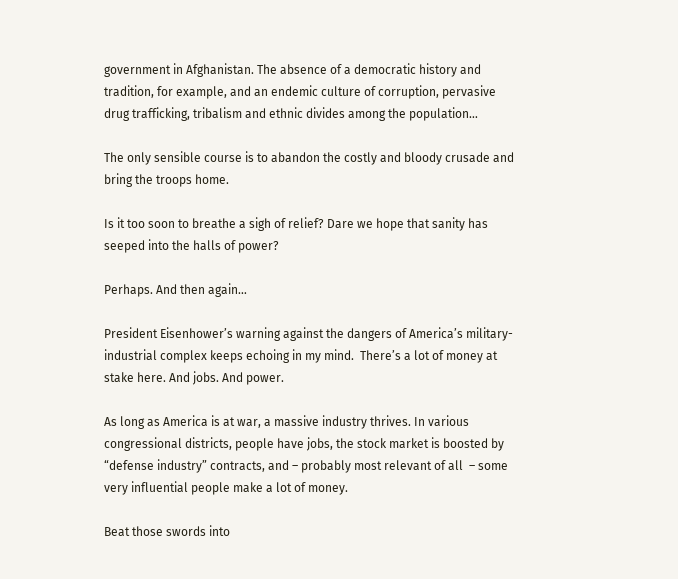government in Afghanistan. The absence of a democratic history and tradition, for example, and an endemic culture of corruption, pervasive drug trafficking, tribalism and ethnic divides among the population…

The only sensible course is to abandon the costly and bloody crusade and bring the troops home.

Is it too soon to breathe a sigh of relief? Dare we hope that sanity has seeped into the halls of power?

Perhaps. And then again…

President Eisenhower’s warning against the dangers of America’s military-industrial complex keeps echoing in my mind.  There’s a lot of money at stake here. And jobs. And power.

As long as America is at war, a massive industry thrives. In various congressional districts, people have jobs, the stock market is boosted by “defense industry” contracts, and – probably most relevant of all  – some very influential people make a lot of money.

Beat those swords into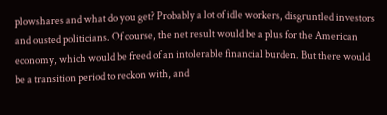plowshares and what do you get? Probably a lot of idle workers, disgruntled investors and ousted politicians. Of course, the net result would be a plus for the American economy, which would be freed of an intolerable financial burden. But there would be a transition period to reckon with, and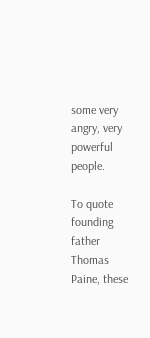some very angry, very powerful people.

To quote founding father Thomas Paine, these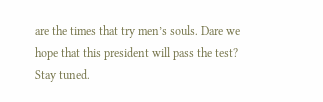are the times that try men’s souls. Dare we hope that this president will pass the test? Stay tuned.